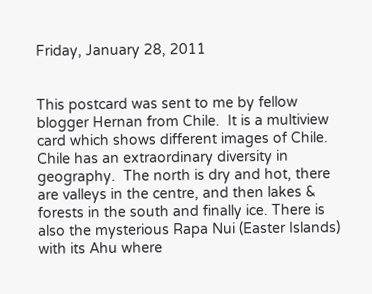Friday, January 28, 2011


This postcard was sent to me by fellow blogger Hernan from Chile.  It is a multiview card which shows different images of Chile.  Chile has an extraordinary diversity in geography.  The north is dry and hot, there are valleys in the centre, and then lakes & forests in the south and finally ice. There is also the mysterious Rapa Nui (Easter Islands) with its Ahu where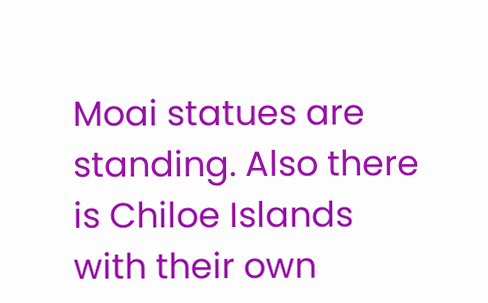Moai statues are standing. Also there is Chiloe Islands with their own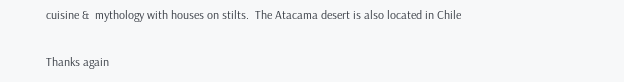cuisine &  mythology with houses on stilts.  The Atacama desert is also located in Chile

Thanks again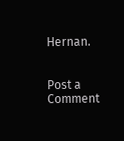Hernan.


Post a Comment